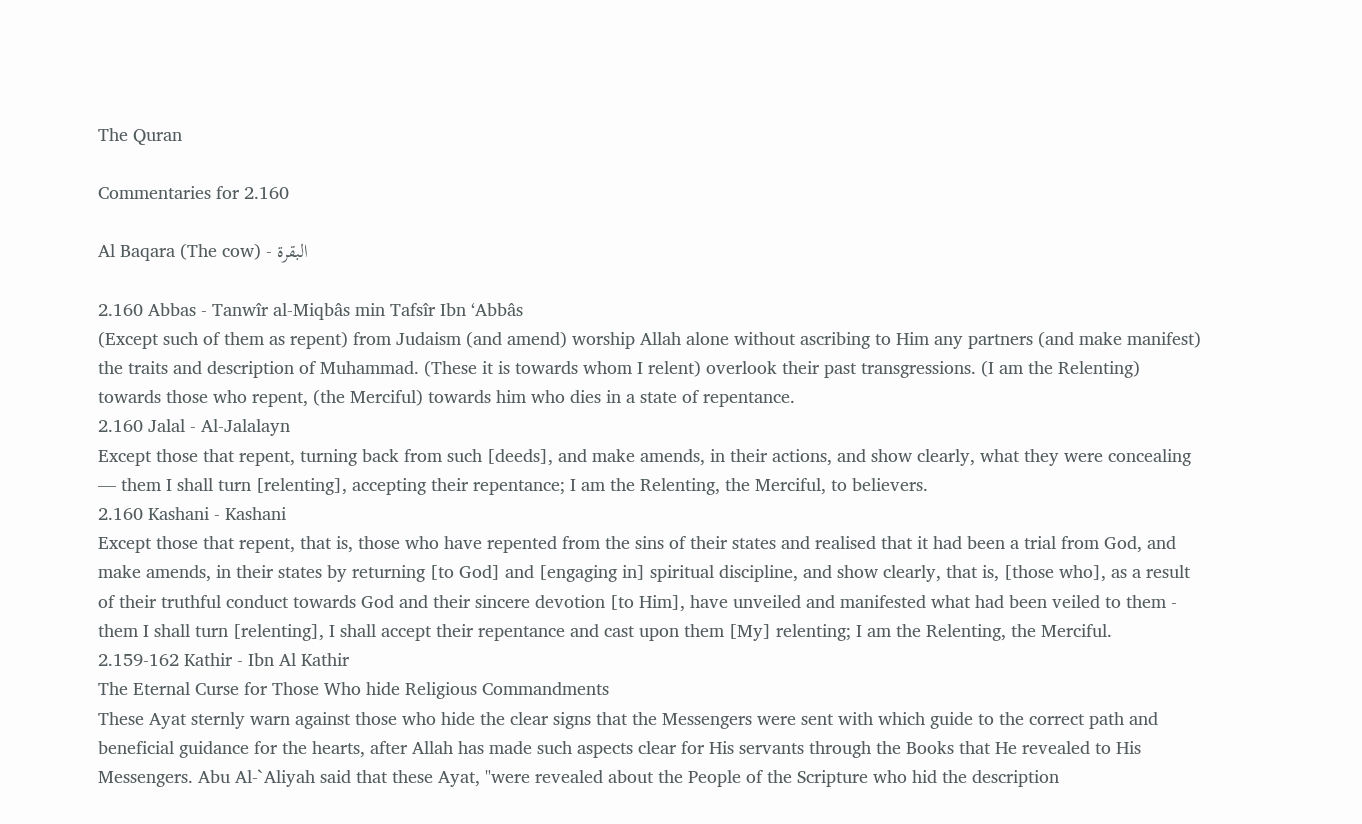The Quran

Commentaries for 2.160

Al Baqara (The cow) - البقرة

2.160 Abbas - Tanwîr al-Miqbâs min Tafsîr Ibn ‘Abbâs
(Except such of them as repent) from Judaism (and amend) worship Allah alone without ascribing to Him any partners (and make manifest) the traits and description of Muhammad. (These it is towards whom I relent) overlook their past transgressions. (I am the Relenting) towards those who repent, (the Merciful) towards him who dies in a state of repentance.
2.160 Jalal - Al-Jalalayn
Except those that repent, turning back from such [deeds], and make amends, in their actions, and show clearly, what they were concealing — them I shall turn [relenting], accepting their repentance; I am the Relenting, the Merciful, to believers.
2.160 Kashani - Kashani
Except those that repent, that is, those who have repented from the sins of their states and realised that it had been a trial from God, and make amends, in their states by returning [to God] and [engaging in] spiritual discipline, and show clearly, that is, [those who], as a result of their truthful conduct towards God and their sincere devotion [to Him], have unveiled and manifested what had been veiled to them - them I shall turn [relenting], I shall accept their repentance and cast upon them [My] relenting; I am the Relenting, the Merciful.
2.159-162 Kathir - Ibn Al Kathir
The Eternal Curse for Those Who hide Religious Commandments
These Ayat sternly warn against those who hide the clear signs that the Messengers were sent with which guide to the correct path and beneficial guidance for the hearts, after Allah has made such aspects clear for His servants through the Books that He revealed to His Messengers. Abu Al-`Aliyah said that these Ayat, "were revealed about the People of the Scripture who hid the description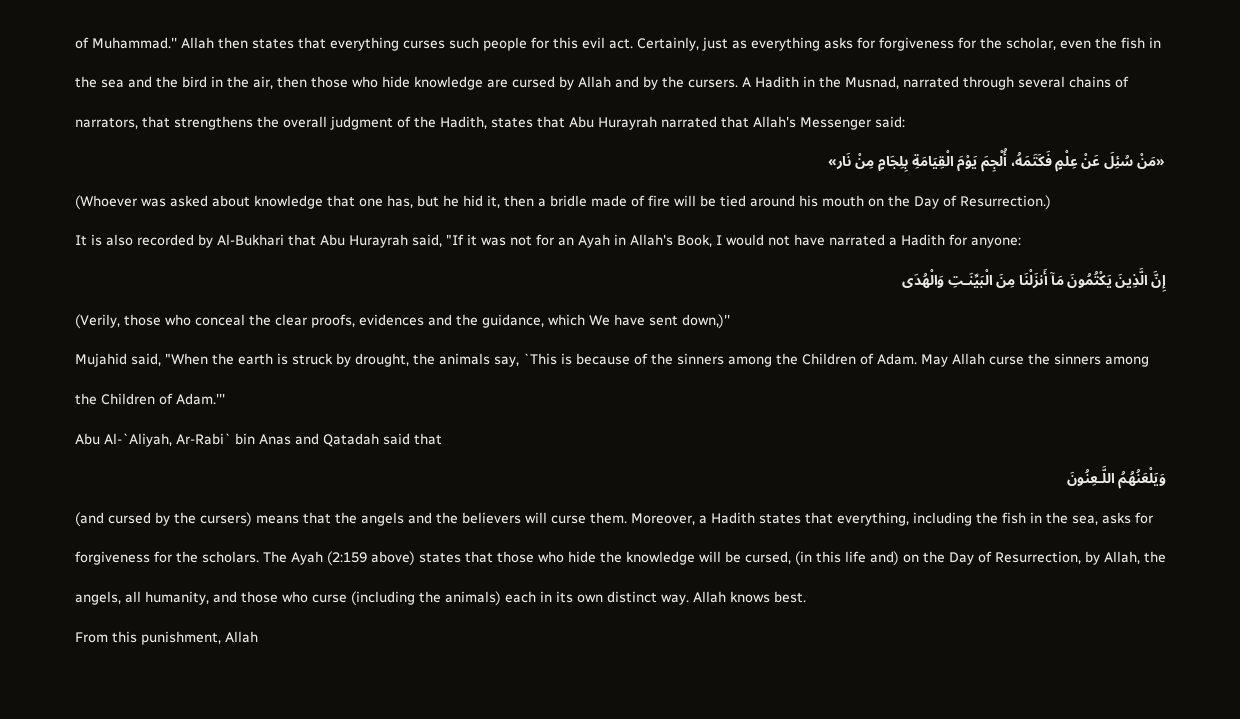of Muhammad.'' Allah then states that everything curses such people for this evil act. Certainly, just as everything asks for forgiveness for the scholar, even the fish in the sea and the bird in the air, then those who hide knowledge are cursed by Allah and by the cursers. A Hadith in the Musnad, narrated through several chains of narrators, that strengthens the overall judgment of the Hadith, states that Abu Hurayrah narrated that Allah's Messenger said:
«مَنْ سُئِلَ عَنْ عِلْمٍ فَكَتَمَهُ، أُلْجِمَ يَوْمَ الْقِيَامَةِ بِلِجَامٍ مِنْ نَار»
(Whoever was asked about knowledge that one has, but he hid it, then a bridle made of fire will be tied around his mouth on the Day of Resurrection.)
It is also recorded by Al-Bukhari that Abu Hurayrah said, "If it was not for an Ayah in Allah's Book, I would not have narrated a Hadith for anyone:
إِنَّ الَّذِينَ يَكْتُمُونَ مَآ أَنزَلْنَا مِنَ الْبَيِّنَـتِ وَالْهُدَى
(Verily, those who conceal the clear proofs, evidences and the guidance, which We have sent down,)''
Mujahid said, "When the earth is struck by drought, the animals say, `This is because of the sinners among the Children of Adam. May Allah curse the sinners among the Children of Adam.'''
Abu Al-`Aliyah, Ar-Rabi` bin Anas and Qatadah said that
وَيَلْعَنُهُمُ اللَّـعِنُونَ
(and cursed by the cursers) means that the angels and the believers will curse them. Moreover, a Hadith states that everything, including the fish in the sea, asks for forgiveness for the scholars. The Ayah (2:159 above) states that those who hide the knowledge will be cursed, (in this life and) on the Day of Resurrection, by Allah, the angels, all humanity, and those who curse (including the animals) each in its own distinct way. Allah knows best.
From this punishment, Allah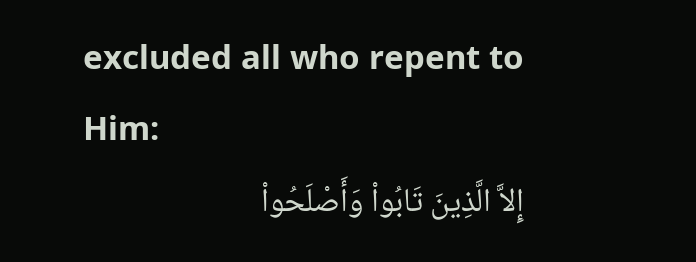excluded all who repent to Him:
إِلاَّ الَّذِينَ تَابُواْ وَأَصْلَحُواْ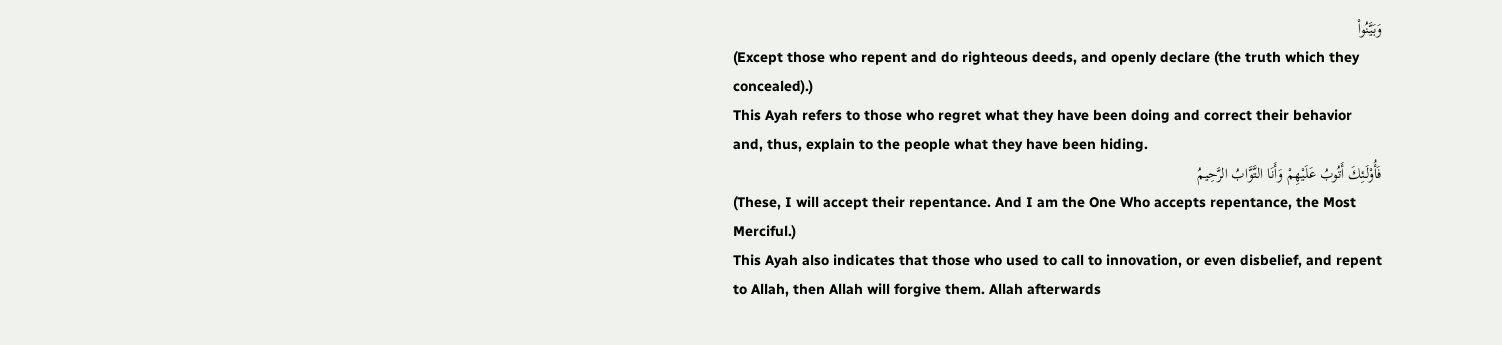وَبَيَّنُواْ
(Except those who repent and do righteous deeds, and openly declare (the truth which they concealed).)
This Ayah refers to those who regret what they have been doing and correct their behavior and, thus, explain to the people what they have been hiding.
فَأُوْلَـئِكَ أَتُوبُ عَلَيْهِمْ وَأَنَا التَّوَّابُ الرَّحِيمُ
(These, I will accept their repentance. And I am the One Who accepts repentance, the Most Merciful.)
This Ayah also indicates that those who used to call to innovation, or even disbelief, and repent to Allah, then Allah will forgive them. Allah afterwards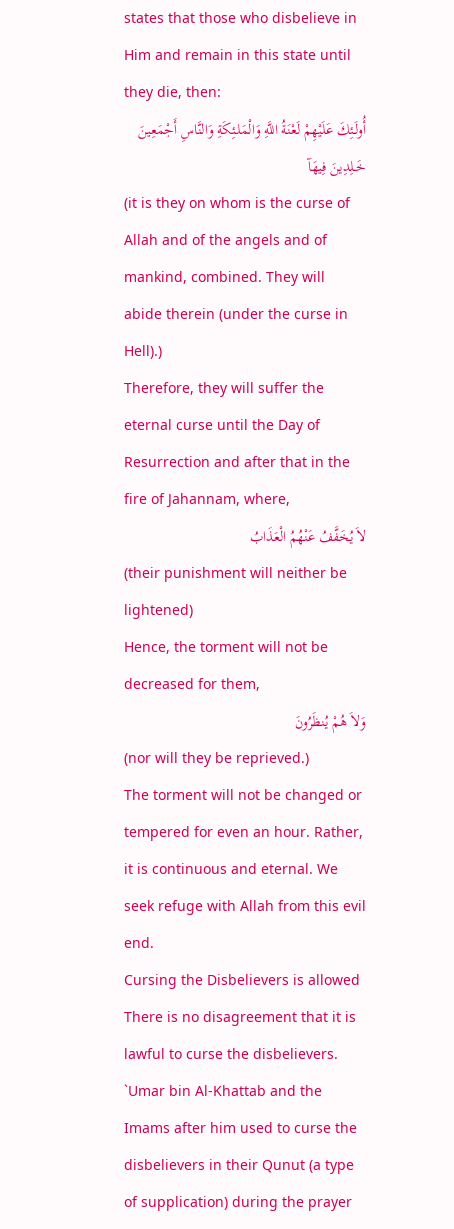states that those who disbelieve in Him and remain in this state until they die, then:
أُولَـئِكَ عَلَيْهِمْ لَعْنَةُ اللَّهِ وَالْمَلـئِكَةِ وَالنَّاسِ أَجْمَعِينَ
خَـلِدِينَ فِيهَآ
(it is they on whom is the curse of Allah and of the angels and of mankind, combined. They will abide therein (under the curse in Hell).)
Therefore, they will suffer the eternal curse until the Day of Resurrection and after that in the fire of Jahannam, where,
لاَ يُخَفَّفُ عَنْهُمُ الْعَذَابُ
(their punishment will neither be lightened)
Hence, the torment will not be decreased for them,
وَلاَ هُمْ يُنظَرُونَ
(nor will they be reprieved.)
The torment will not be changed or tempered for even an hour. Rather, it is continuous and eternal. We seek refuge with Allah from this evil end.
Cursing the Disbelievers is allowed
There is no disagreement that it is lawful to curse the disbelievers. `Umar bin Al-Khattab and the Imams after him used to curse the disbelievers in their Qunut (a type of supplication) during the prayer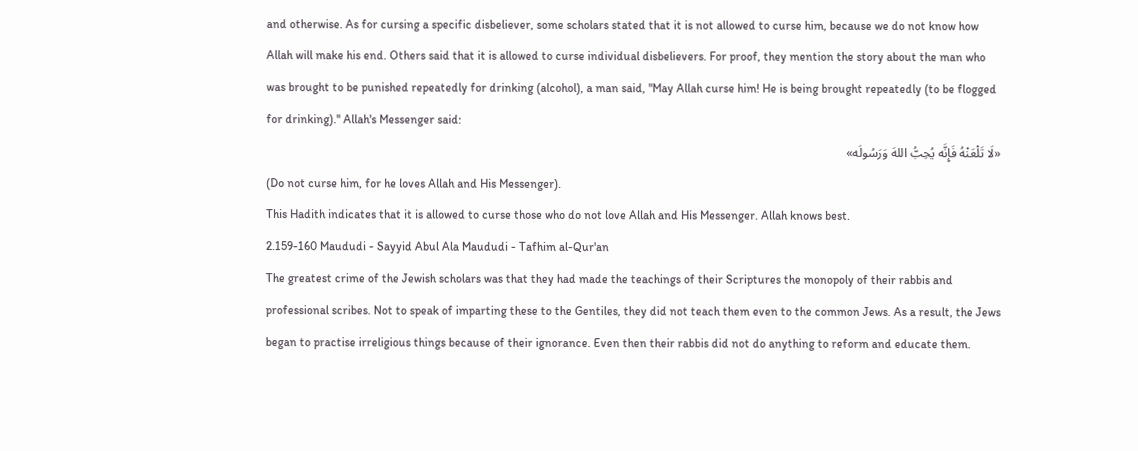and otherwise. As for cursing a specific disbeliever, some scholars stated that it is not allowed to curse him, because we do not know how Allah will make his end. Others said that it is allowed to curse individual disbelievers. For proof, they mention the story about the man who was brought to be punished repeatedly for drinking (alcohol), a man said, "May Allah curse him! He is being brought repeatedly (to be flogged for drinking).'' Allah's Messenger said:
«لَا تَلْعَنْهُ فَإِنَّه يُحِبُّ اللهَ وَرَسُولَه»
(Do not curse him, for he loves Allah and His Messenger).
This Hadith indicates that it is allowed to curse those who do not love Allah and His Messenger. Allah knows best.
2.159-160 Maududi - Sayyid Abul Ala Maududi - Tafhim al-Qur'an
The greatest crime of the Jewish scholars was that they had made the teachings of their Scriptures the monopoly of their rabbis and professional scribes. Not to speak of imparting these to the Gentiles, they did not teach them even to the common Jews. As a result, the Jews began to practise irreligious things because of their ignorance. Even then their rabbis did not do anything to reform and educate them.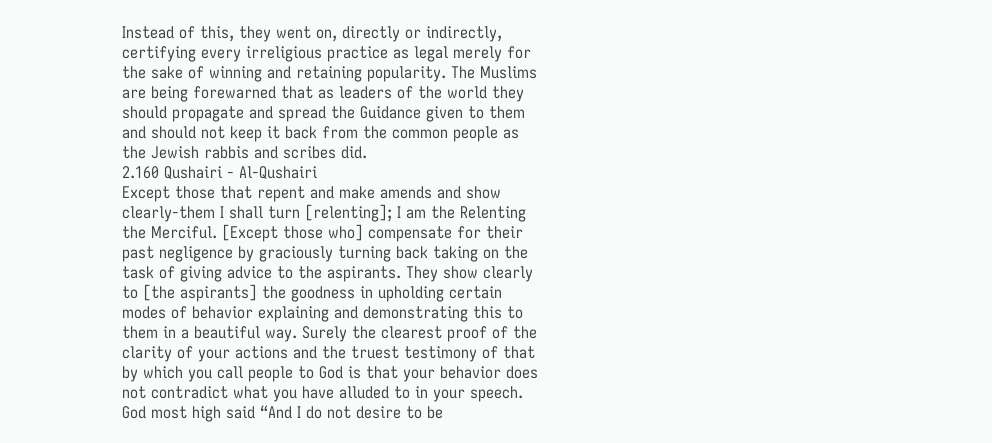Instead of this, they went on, directly or indirectly, certifying every irreligious practice as legal merely for the sake of winning and retaining popularity. The Muslims are being forewarned that as leaders of the world they should propagate and spread the Guidance given to them and should not keep it back from the common people as the Jewish rabbis and scribes did.
2.160 Qushairi - Al-Qushairi
Except those that repent and make amends and show clearly-them I shall turn [relenting]; I am the Relenting the Merciful. [Except those who] compensate for their past negligence by graciously turning back taking on the task of giving advice to the aspirants. They show clearly to [the aspirants] the goodness in upholding certain modes of behavior explaining and demonstrating this to them in a beautiful way. Surely the clearest proof of the clarity of your actions and the truest testimony of that by which you call people to God is that your behavior does not contradict what you have alluded to in your speech. God most high said “And I do not desire to be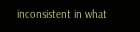inconsistent in what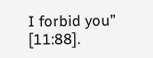I forbid you” [11:88].